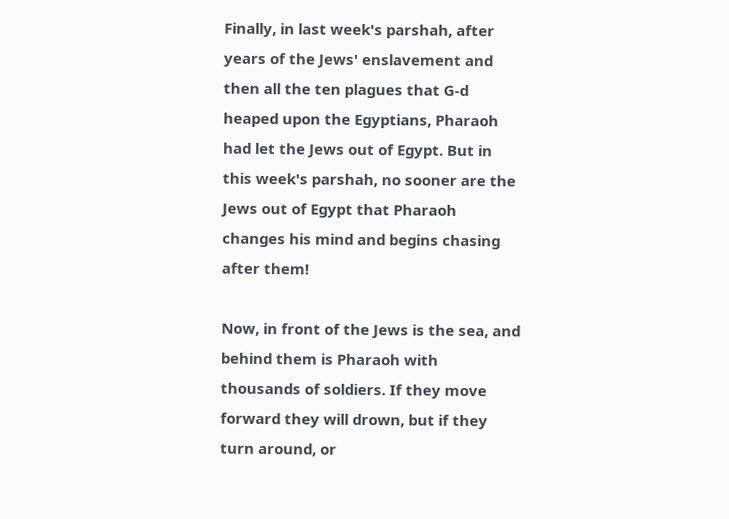Finally, in last week's parshah, after years of the Jews' enslavement and then all the ten plagues that G‑d heaped upon the Egyptians, Pharaoh had let the Jews out of Egypt. But in this week's parshah, no sooner are the Jews out of Egypt that Pharaoh changes his mind and begins chasing after them!

Now, in front of the Jews is the sea, and behind them is Pharaoh with thousands of soldiers. If they move forward they will drown, but if they turn around, or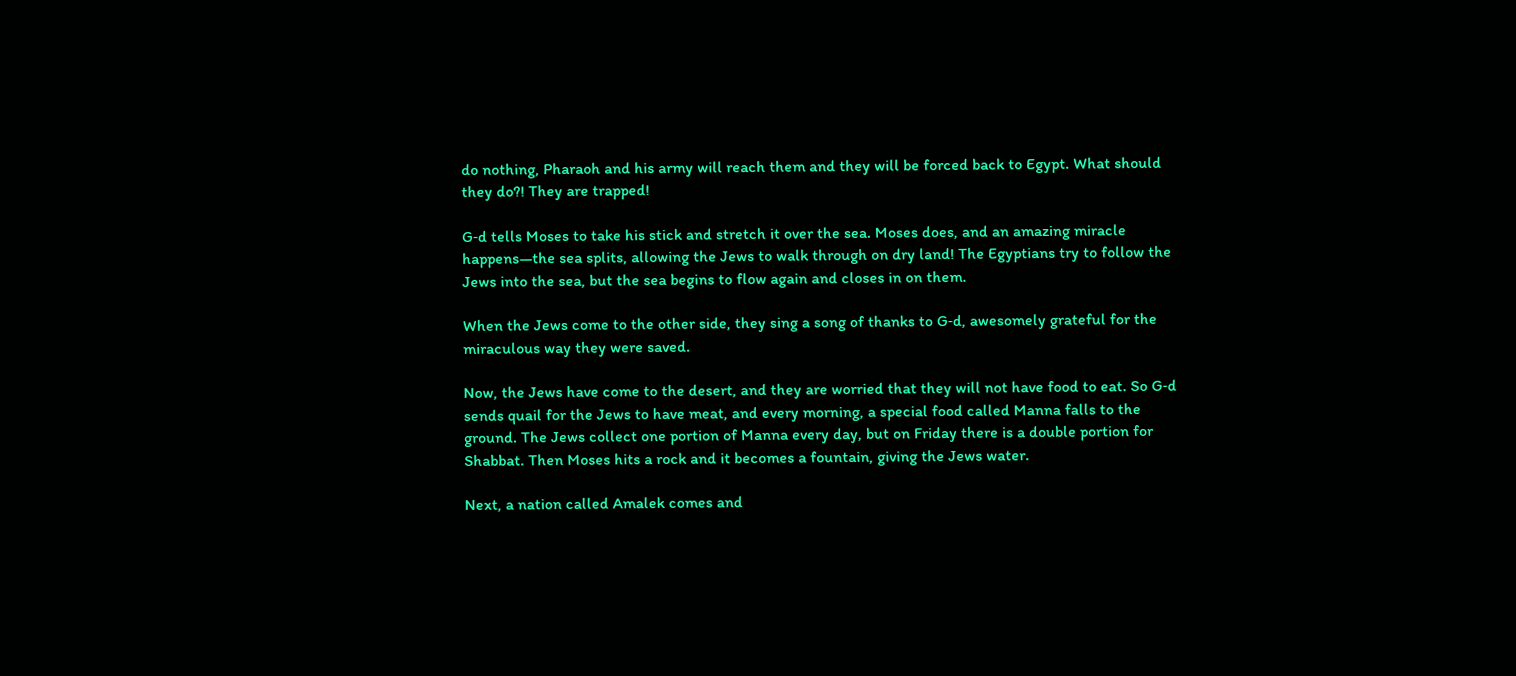do nothing, Pharaoh and his army will reach them and they will be forced back to Egypt. What should they do?! They are trapped!

G‑d tells Moses to take his stick and stretch it over the sea. Moses does, and an amazing miracle happens—the sea splits, allowing the Jews to walk through on dry land! The Egyptians try to follow the Jews into the sea, but the sea begins to flow again and closes in on them.

When the Jews come to the other side, they sing a song of thanks to G‑d, awesomely grateful for the miraculous way they were saved.

Now, the Jews have come to the desert, and they are worried that they will not have food to eat. So G‑d sends quail for the Jews to have meat, and every morning, a special food called Manna falls to the ground. The Jews collect one portion of Manna every day, but on Friday there is a double portion for Shabbat. Then Moses hits a rock and it becomes a fountain, giving the Jews water.

Next, a nation called Amalek comes and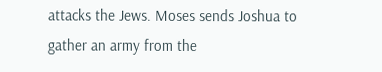attacks the Jews. Moses sends Joshua to gather an army from the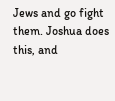Jews and go fight them. Joshua does this, and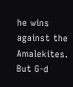he wins against the Amalekites. But G‑d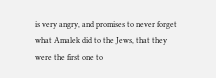is very angry, and promises to never forget what Amalek did to the Jews, that they were the first one to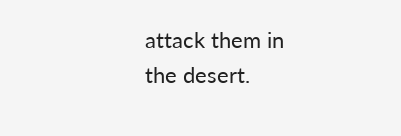attack them in the desert.